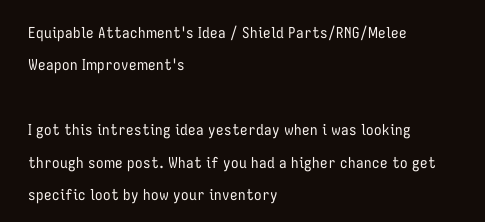Equipable Attachment's Idea / Shield Parts/RNG/Melee Weapon Improvement's

I got this intresting idea yesterday when i was looking through some post. What if you had a higher chance to get specific loot by how your inventory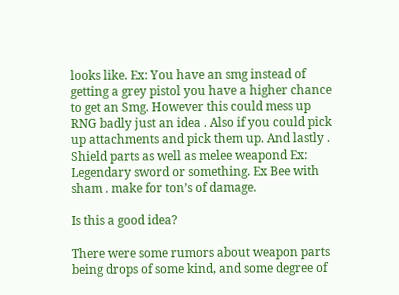looks like. Ex: You have an smg instead of getting a grey pistol you have a higher chance to get an Smg. However this could mess up RNG badly just an idea . Also if you could pick up attachments and pick them up. And lastly . Shield parts as well as melee weapond Ex: Legendary sword or something. Ex Bee with sham . make for ton’s of damage.

Is this a good idea?

There were some rumors about weapon parts being drops of some kind, and some degree of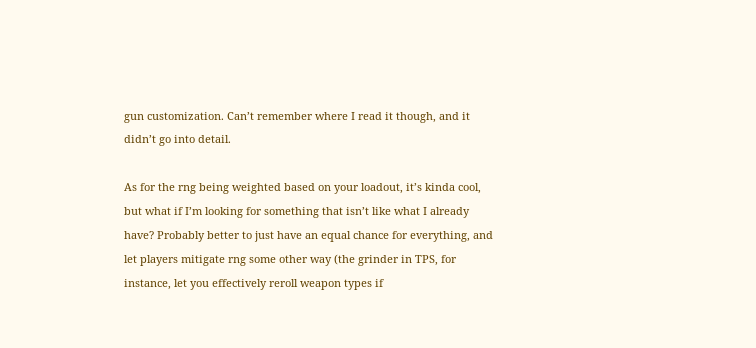gun customization. Can’t remember where I read it though, and it didn’t go into detail.

As for the rng being weighted based on your loadout, it’s kinda cool, but what if I’m looking for something that isn’t like what I already have? Probably better to just have an equal chance for everything, and let players mitigate rng some other way (the grinder in TPS, for instance, let you effectively reroll weapon types if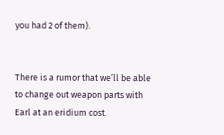you had 2 of them).


There is a rumor that we’ll be able to change out weapon parts with Earl at an eridium cost.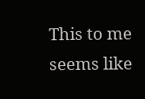This to me seems like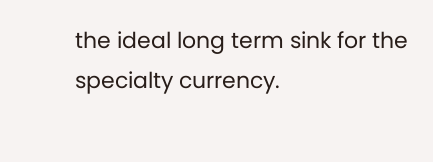the ideal long term sink for the specialty currency.